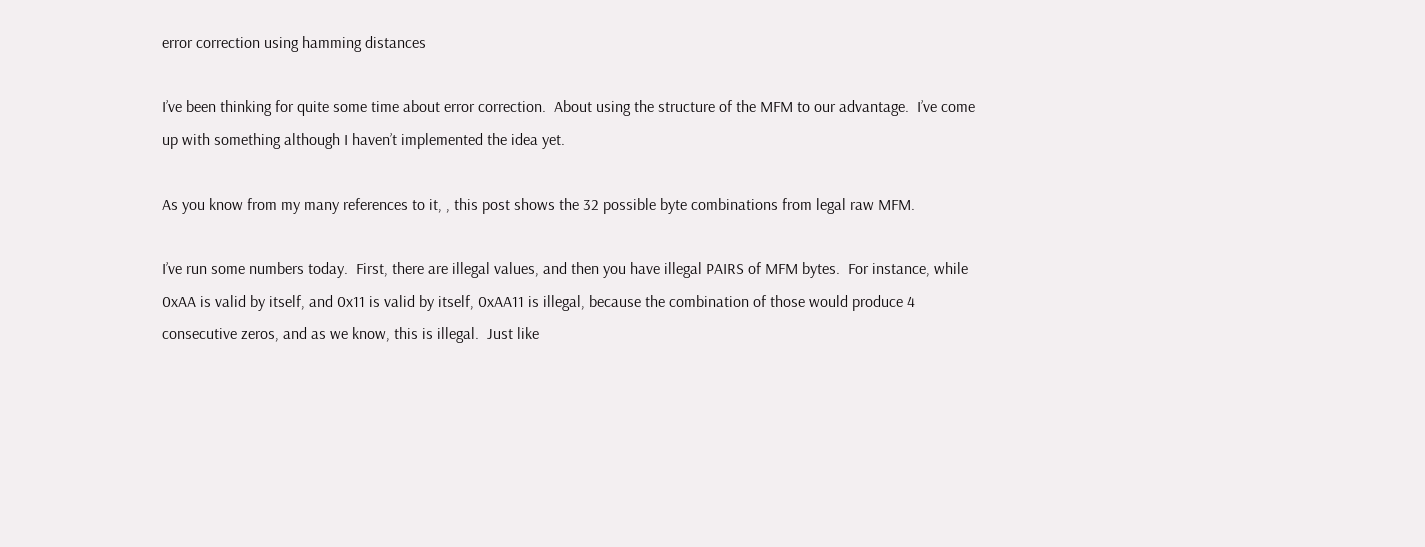error correction using hamming distances

I’ve been thinking for quite some time about error correction.  About using the structure of the MFM to our advantage.  I’ve come up with something although I haven’t implemented the idea yet.

As you know from my many references to it, , this post shows the 32 possible byte combinations from legal raw MFM.

I’ve run some numbers today.  First, there are illegal values, and then you have illegal PAIRS of MFM bytes.  For instance, while 0xAA is valid by itself, and 0x11 is valid by itself, 0xAA11 is illegal, because the combination of those would produce 4 consecutive zeros, and as we know, this is illegal.  Just like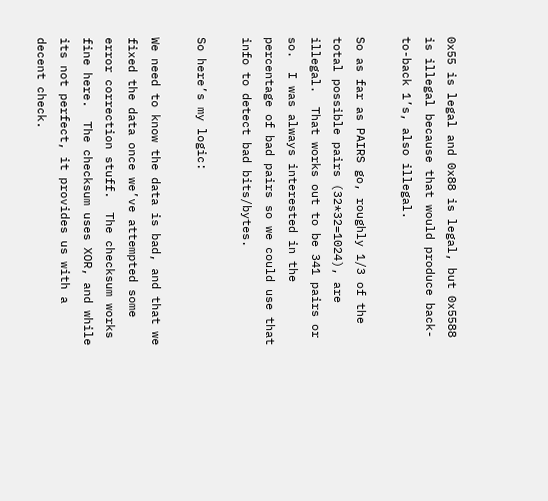0x55 is legal and 0x88 is legal, but 0x5588 is illegal because that would produce back-to-back 1’s, also illegal.

So as far as PAIRS go, roughly 1/3 of the total possible pairs (32*32=1024), are illegal.  That works out to be 341 pairs or so.  I was always interested in the percentage of bad pairs so we could use that info to detect bad bits/bytes.

So here’s my logic:

We need to know the data is bad, and that we fixed the data once we’ve attempted some error correction stuff.  The checksum works fine here.  The checksum uses XOR, and while its not perfect, it provides us with a decent check.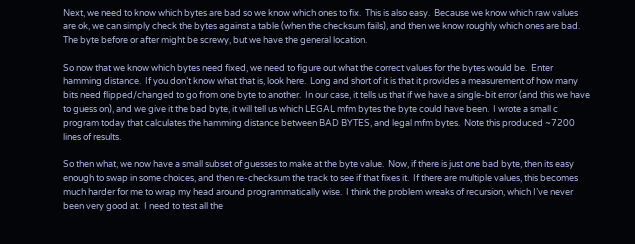Next, we need to know which bytes are bad so we know which ones to fix.  This is also easy.  Because we know which raw values are ok, we can simply check the bytes against a table (when the checksum fails), and then we know roughly which ones are bad.  The byte before or after might be screwy, but we have the general location.

So now that we know which bytes need fixed, we need to figure out what the correct values for the bytes would be.  Enter hamming distance.  If you don’t know what that is, look here.  Long and short of it is that it provides a measurement of how many bits need flipped/changed to go from one byte to another.  In our case, it tells us that if we have a single-bit error (and this we have to guess on), and we give it the bad byte, it will tell us which LEGAL mfm bytes the byte could have been.  I wrote a small c program today that calculates the hamming distance between BAD BYTES, and legal mfm bytes.  Note this produced ~7200 lines of results.

So then what, we now have a small subset of guesses to make at the byte value.  Now, if there is just one bad byte, then its easy enough to swap in some choices, and then re-checksum the track to see if that fixes it.  If there are multiple values, this becomes much harder for me to wrap my head around programmatically wise.  I think the problem wreaks of recursion, which I’ve never been very good at.  I need to test all the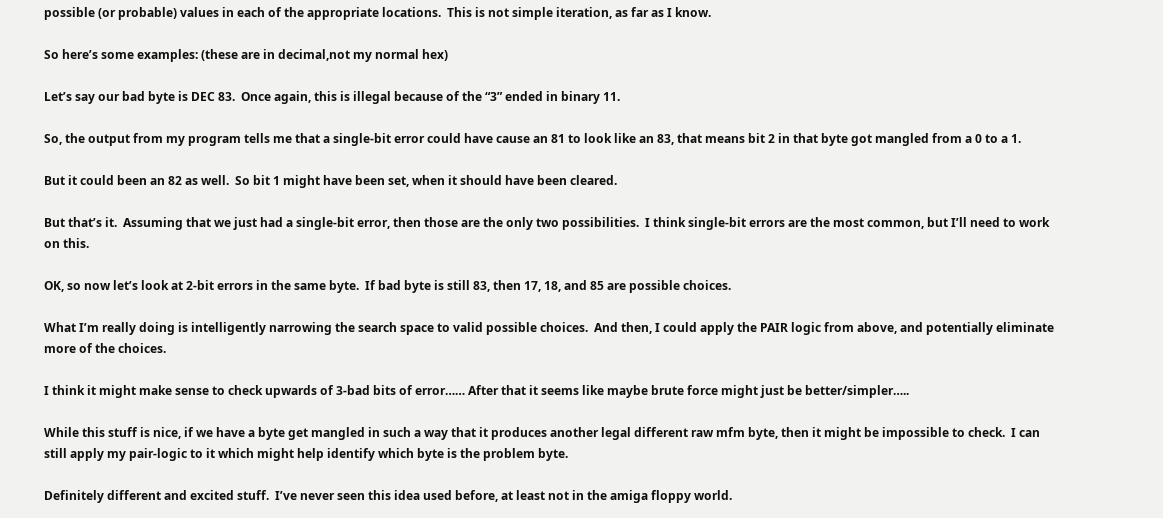possible (or probable) values in each of the appropriate locations.  This is not simple iteration, as far as I know.

So here’s some examples: (these are in decimal,not my normal hex)

Let’s say our bad byte is DEC 83.  Once again, this is illegal because of the “3” ended in binary 11.

So, the output from my program tells me that a single-bit error could have cause an 81 to look like an 83, that means bit 2 in that byte got mangled from a 0 to a 1.

But it could been an 82 as well.  So bit 1 might have been set, when it should have been cleared.

But that’s it.  Assuming that we just had a single-bit error, then those are the only two possibilities.  I think single-bit errors are the most common, but I’ll need to work on this.

OK, so now let’s look at 2-bit errors in the same byte.  If bad byte is still 83, then 17, 18, and 85 are possible choices.

What I’m really doing is intelligently narrowing the search space to valid possible choices.  And then, I could apply the PAIR logic from above, and potentially eliminate more of the choices.

I think it might make sense to check upwards of 3-bad bits of error…… After that it seems like maybe brute force might just be better/simpler…..

While this stuff is nice, if we have a byte get mangled in such a way that it produces another legal different raw mfm byte, then it might be impossible to check.  I can still apply my pair-logic to it which might help identify which byte is the problem byte.

Definitely different and excited stuff.  I’ve never seen this idea used before, at least not in the amiga floppy world.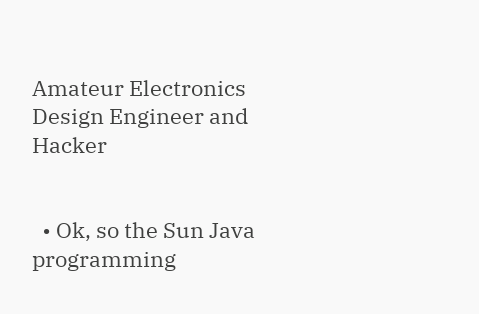Amateur Electronics Design Engineer and Hacker


  • Ok, so the Sun Java programming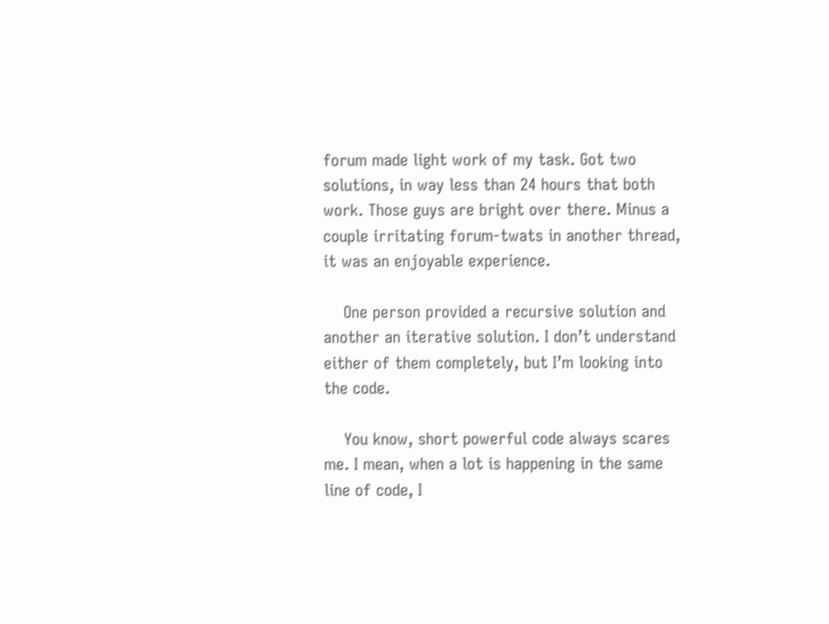forum made light work of my task. Got two solutions, in way less than 24 hours that both work. Those guys are bright over there. Minus a couple irritating forum-twats in another thread, it was an enjoyable experience.

    One person provided a recursive solution and another an iterative solution. I don’t understand either of them completely, but I’m looking into the code.

    You know, short powerful code always scares me. I mean, when a lot is happening in the same line of code, I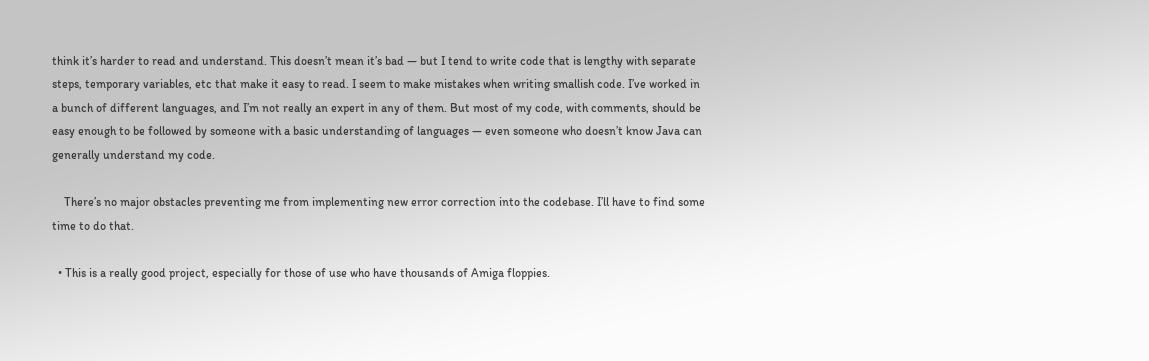think it’s harder to read and understand. This doesn’t mean it’s bad — but I tend to write code that is lengthy with separate steps, temporary variables, etc that make it easy to read. I seem to make mistakes when writing smallish code. I’ve worked in a bunch of different languages, and I’m not really an expert in any of them. But most of my code, with comments, should be easy enough to be followed by someone with a basic understanding of languages — even someone who doesn’t know Java can generally understand my code.

    There’s no major obstacles preventing me from implementing new error correction into the codebase. I’ll have to find some time to do that.

  • This is a really good project, especially for those of use who have thousands of Amiga floppies.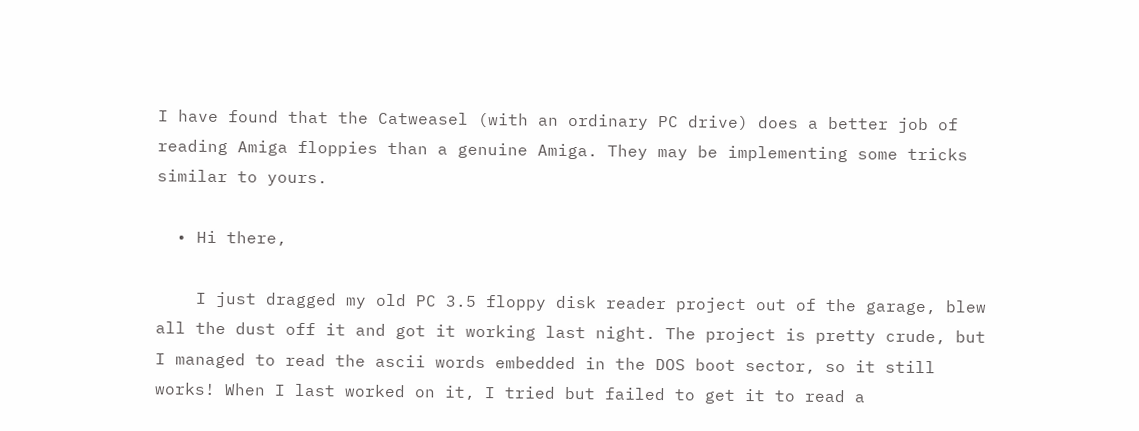I have found that the Catweasel (with an ordinary PC drive) does a better job of reading Amiga floppies than a genuine Amiga. They may be implementing some tricks similar to yours.

  • Hi there,

    I just dragged my old PC 3.5 floppy disk reader project out of the garage, blew all the dust off it and got it working last night. The project is pretty crude, but I managed to read the ascii words embedded in the DOS boot sector, so it still works! When I last worked on it, I tried but failed to get it to read a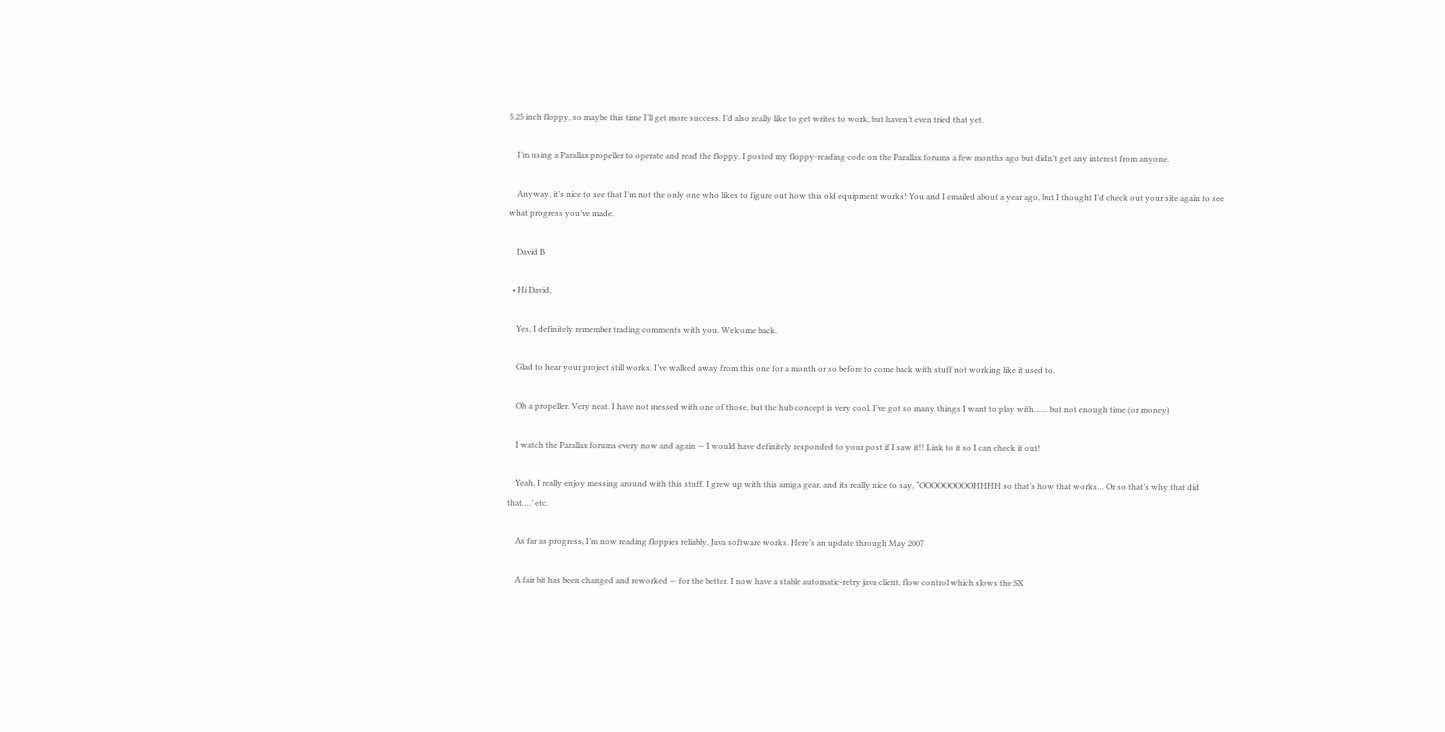5.25 inch floppy, so maybe this time I’ll get more success. I’d also really like to get writes to work, but haven’t even tried that yet.

    I’m using a Parallax propeller to operate and read the floppy. I posted my floppy-reading code on the Parallax forums a few months ago but didn’t get any interest from anyone.

    Anyway, it’s nice to see that I’m not the only one who likes to figure out how this old equipment works! You and I emailed about a year ago, but I thought I’d check out your site again to see what progress you’ve made.

    David B

  • Hi David,

    Yes, I definitely remember trading comments with you. Welcome back.

    Glad to hear your project still works. I’ve walked away from this one for a month or so before to come back with stuff not working like it used to.

    Oh a propeller. Very neat. I have not messed with one of those, but the hub concept is very cool. I’ve got so many things I want to play with…… but not enough time (or money)

    I watch the Parallax forums every now and again — I would have definitely responded to your post if I saw it!! Link to it so I can check it out!

    Yeah, I really enjoy messing around with this stuff. I grew up with this amiga gear, and its really nice to say, “OOOOOOOOOHHHH so that’s how that works… Or so that’s why that did that….’ etc.

    As far as progress, I’m now reading floppies reliably, Java software works. Here’s an update through May 2007

    A fair bit has been changed and reworked — for the better. I now have a stable automatic-retry java client, flow control which slows the SX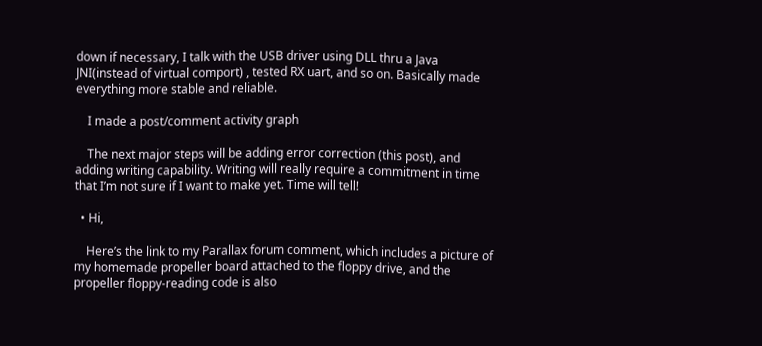down if necessary, I talk with the USB driver using DLL thru a Java JNI(instead of virtual comport) , tested RX uart, and so on. Basically made everything more stable and reliable.

    I made a post/comment activity graph

    The next major steps will be adding error correction (this post), and adding writing capability. Writing will really require a commitment in time that I’m not sure if I want to make yet. Time will tell!

  • Hi,

    Here’s the link to my Parallax forum comment, which includes a picture of my homemade propeller board attached to the floppy drive, and the propeller floppy-reading code is also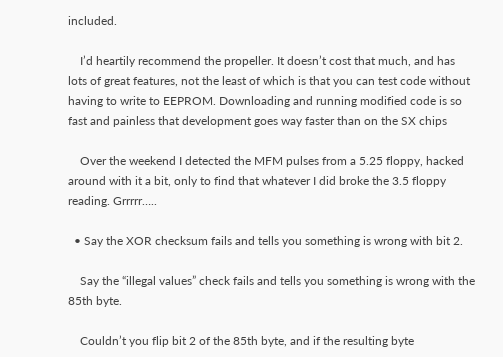included.

    I’d heartily recommend the propeller. It doesn’t cost that much, and has lots of great features, not the least of which is that you can test code without having to write to EEPROM. Downloading and running modified code is so fast and painless that development goes way faster than on the SX chips

    Over the weekend I detected the MFM pulses from a 5.25 floppy, hacked around with it a bit, only to find that whatever I did broke the 3.5 floppy reading. Grrrrr…..

  • Say the XOR checksum fails and tells you something is wrong with bit 2.

    Say the “illegal values” check fails and tells you something is wrong with the 85th byte.

    Couldn’t you flip bit 2 of the 85th byte, and if the resulting byte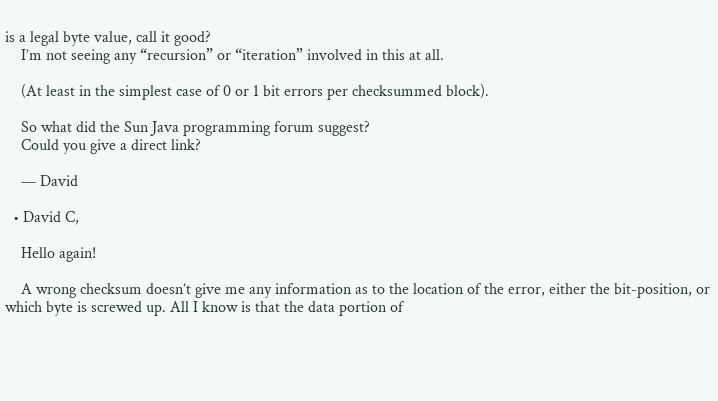is a legal byte value, call it good?
    I’m not seeing any “recursion” or “iteration” involved in this at all.

    (At least in the simplest case of 0 or 1 bit errors per checksummed block).

    So what did the Sun Java programming forum suggest?
    Could you give a direct link?

    — David

  • David C,

    Hello again!

    A wrong checksum doesn’t give me any information as to the location of the error, either the bit-position, or which byte is screwed up. All I know is that the data portion of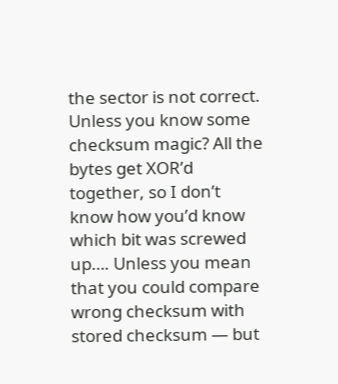the sector is not correct. Unless you know some checksum magic? All the bytes get XOR’d together, so I don’t know how you’d know which bit was screwed up…. Unless you mean that you could compare wrong checksum with stored checksum — but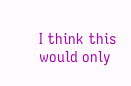I think this would only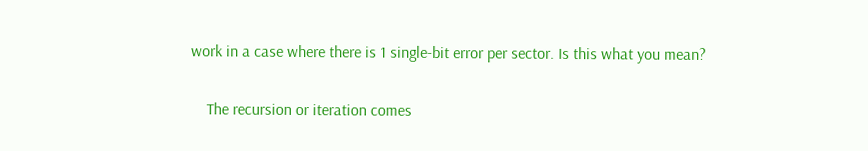work in a case where there is 1 single-bit error per sector. Is this what you mean?

    The recursion or iteration comes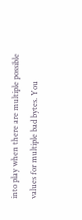into play when there are multiple possible values for multiple bad bytes. You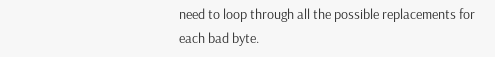need to loop through all the possible replacements for each bad byte.